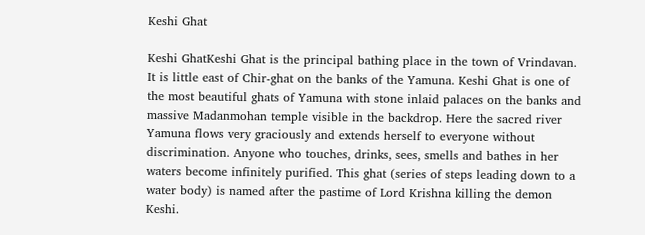Keshi Ghat

Keshi GhatKeshi Ghat is the principal bathing place in the town of Vrindavan. It is little east of Chir-ghat on the banks of the Yamuna. Keshi Ghat is one of the most beautiful ghats of Yamuna with stone inlaid palaces on the banks and massive Madanmohan temple visible in the backdrop. Here the sacred river Yamuna flows very graciously and extends herself to everyone without discrimination. Anyone who touches, drinks, sees, smells and bathes in her waters become infinitely purified. This ghat (series of steps leading down to a water body) is named after the pastime of Lord Krishna killing the demon Keshi.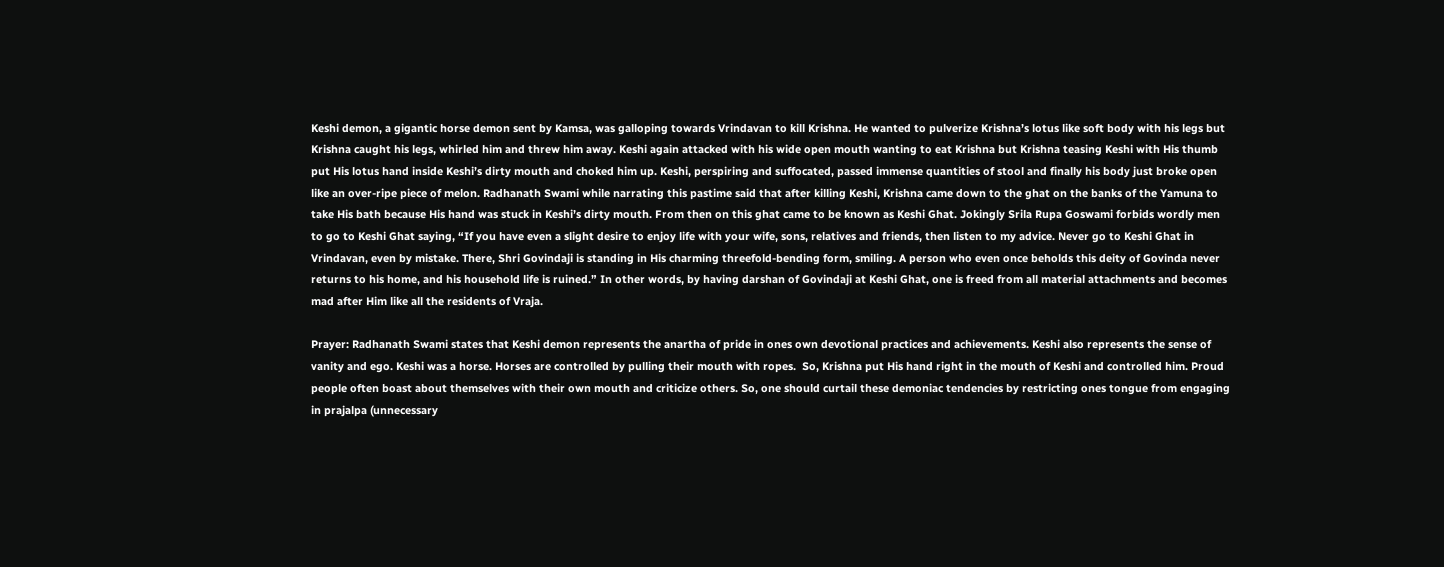Keshi demon, a gigantic horse demon sent by Kamsa, was galloping towards Vrindavan to kill Krishna. He wanted to pulverize Krishna’s lotus like soft body with his legs but Krishna caught his legs, whirled him and threw him away. Keshi again attacked with his wide open mouth wanting to eat Krishna but Krishna teasing Keshi with His thumb put His lotus hand inside Keshi’s dirty mouth and choked him up. Keshi, perspiring and suffocated, passed immense quantities of stool and finally his body just broke open like an over-ripe piece of melon. Radhanath Swami while narrating this pastime said that after killing Keshi, Krishna came down to the ghat on the banks of the Yamuna to take His bath because His hand was stuck in Keshi’s dirty mouth. From then on this ghat came to be known as Keshi Ghat. Jokingly Srila Rupa Goswami forbids wordly men to go to Keshi Ghat saying, “If you have even a slight desire to enjoy life with your wife, sons, relatives and friends, then listen to my advice. Never go to Keshi Ghat in Vrindavan, even by mistake. There, Shri Govindaji is standing in His charming threefold-bending form, smiling. A person who even once beholds this deity of Govinda never returns to his home, and his household life is ruined.” In other words, by having darshan of Govindaji at Keshi Ghat, one is freed from all material attachments and becomes mad after Him like all the residents of Vraja.

Prayer: Radhanath Swami states that Keshi demon represents the anartha of pride in ones own devotional practices and achievements. Keshi also represents the sense of vanity and ego. Keshi was a horse. Horses are controlled by pulling their mouth with ropes.  So, Krishna put His hand right in the mouth of Keshi and controlled him. Proud people often boast about themselves with their own mouth and criticize others. So, one should curtail these demoniac tendencies by restricting ones tongue from engaging in prajalpa (unnecessary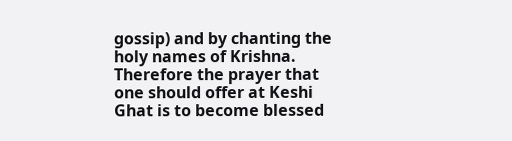gossip) and by chanting the holy names of Krishna. Therefore the prayer that one should offer at Keshi Ghat is to become blessed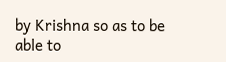by Krishna so as to be able to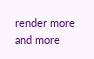render more and more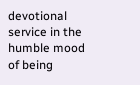devotional service in the humble mood of being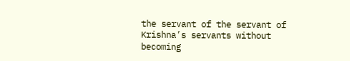the servant of the servant of Krishna’s servants without becoming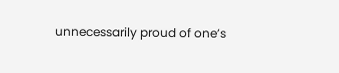unnecessarily proud of one’s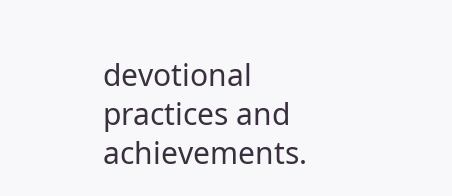devotional practices and achievements.